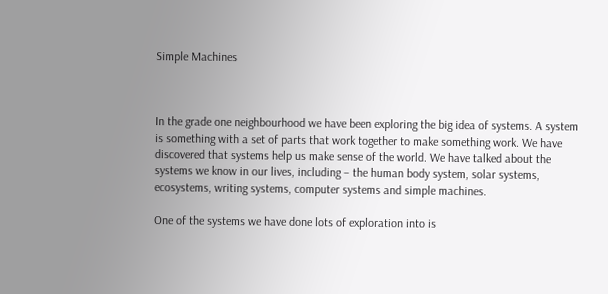Simple Machines



In the grade one neighbourhood we have been exploring the big idea of systems. A system is something with a set of parts that work together to make something work. We have discovered that systems help us make sense of the world. We have talked about the systems we know in our lives, including – the human body system, solar systems, ecosystems, writing systems, computer systems and simple machines.

One of the systems we have done lots of exploration into is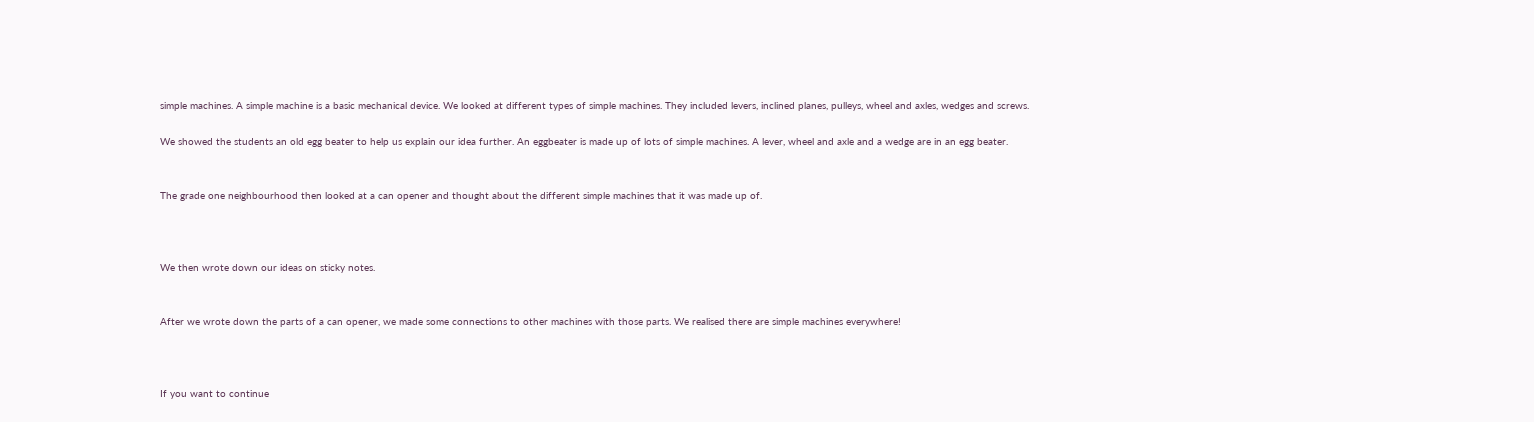simple machines. A simple machine is a basic mechanical device. We looked at different types of simple machines. They included levers, inclined planes, pulleys, wheel and axles, wedges and screws.

We showed the students an old egg beater to help us explain our idea further. An eggbeater is made up of lots of simple machines. A lever, wheel and axle and a wedge are in an egg beater.


The grade one neighbourhood then looked at a can opener and thought about the different simple machines that it was made up of.



We then wrote down our ideas on sticky notes.


After we wrote down the parts of a can opener, we made some connections to other machines with those parts. We realised there are simple machines everywhere!



If you want to continue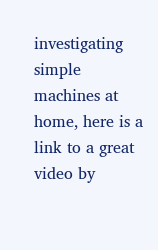investigating simple machines at home, here is a link to a great video by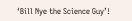‘Bill Nye the Science Guy’!